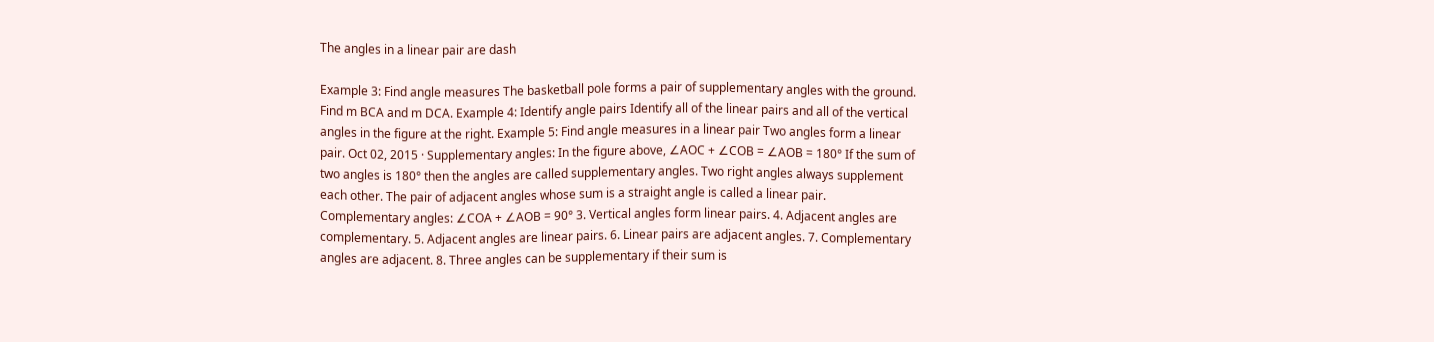The angles in a linear pair are dash

Example 3: Find angle measures The basketball pole forms a pair of supplementary angles with the ground. Find m BCA and m DCA. Example 4: Identify angle pairs Identify all of the linear pairs and all of the vertical angles in the figure at the right. Example 5: Find angle measures in a linear pair Two angles form a linear pair. Oct 02, 2015 · Supplementary angles: In the figure above, ∠AOC + ∠COB = ∠AOB = 180° If the sum of two angles is 180° then the angles are called supplementary angles. Two right angles always supplement each other. The pair of adjacent angles whose sum is a straight angle is called a linear pair. Complementary angles: ∠COA + ∠AOB = 90° 3. Vertical angles form linear pairs. 4. Adjacent angles are complementary. 5. Adjacent angles are linear pairs. 6. Linear pairs are adjacent angles. 7. Complementary angles are adjacent. 8. Three angles can be supplementary if their sum is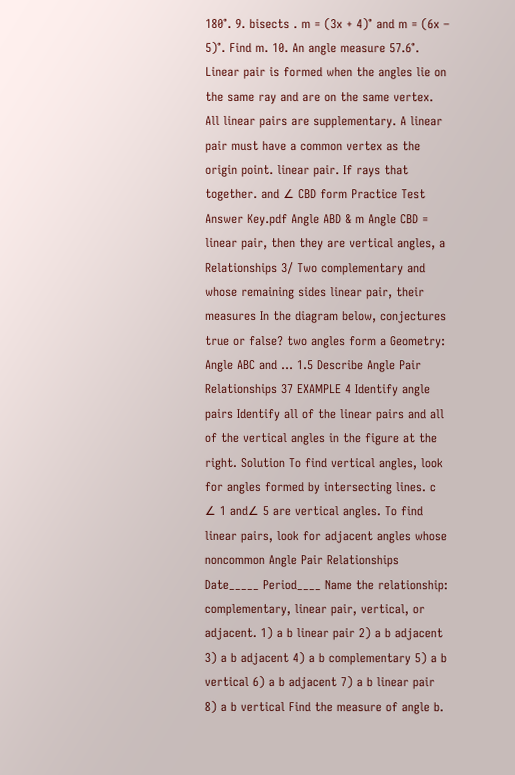180°. 9. bisects . m = (3x + 4)° and m = (6x – 5)°. Find m. 10. An angle measure 57.6°. Linear pair is formed when the angles lie on the same ray and are on the same vertex. All linear pairs are supplementary. A linear pair must have a common vertex as the origin point. linear pair. If rays that together. and ∠ CBD form Practice Test Answer Key.pdf Angle ABD & m Angle CBD = linear pair, then they are vertical angles, a Relationships 3/ Two complementary and whose remaining sides linear pair, their measures In the diagram below, conjectures true or false? two angles form a Geometry: Angle ABC and ... 1.5 Describe Angle Pair Relationships 37 EXAMPLE 4 Identify angle pairs Identify all of the linear pairs and all of the vertical angles in the figure at the right. Solution To find vertical angles, look for angles formed by intersecting lines. c ∠ 1 and∠ 5 are vertical angles. To find linear pairs, look for adjacent angles whose noncommon Angle Pair Relationships Date_____ Period____ Name the relationship: complementary, linear pair, vertical, or adjacent. 1) a b linear pair 2) a b adjacent 3) a b adjacent 4) a b complementary 5) a b vertical 6) a b adjacent 7) a b linear pair 8) a b vertical Find the measure of angle b.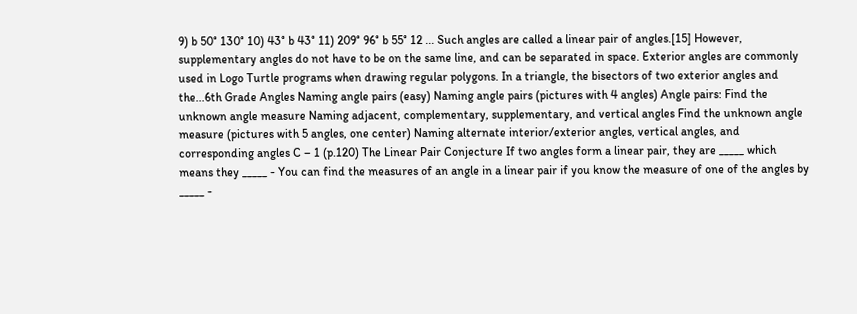9) b 50° 130° 10) 43° b 43° 11) 209° 96° b 55° 12 ... Such angles are called a linear pair of angles.[15] However, supplementary angles do not have to be on the same line, and can be separated in space. Exterior angles are commonly used in Logo Turtle programs when drawing regular polygons. In a triangle, the bisectors of two exterior angles and the...6th Grade Angles Naming angle pairs (easy) Naming angle pairs (pictures with 4 angles) Angle pairs: Find the unknown angle measure Naming adjacent, complementary, supplementary, and vertical angles Find the unknown angle measure (pictures with 5 angles, one center) Naming alternate interior/exterior angles, vertical angles, and corresponding angles C – 1 (p.120) The Linear Pair Conjecture If two angles form a linear pair, they are _____ which means they _____ - You can find the measures of an angle in a linear pair if you know the measure of one of the angles by _____ -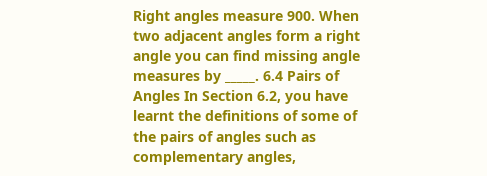Right angles measure 900. When two adjacent angles form a right angle you can find missing angle measures by _____. 6.4 Pairs of Angles In Section 6.2, you have learnt the definitions of some of the pairs of angles such as complementary angles,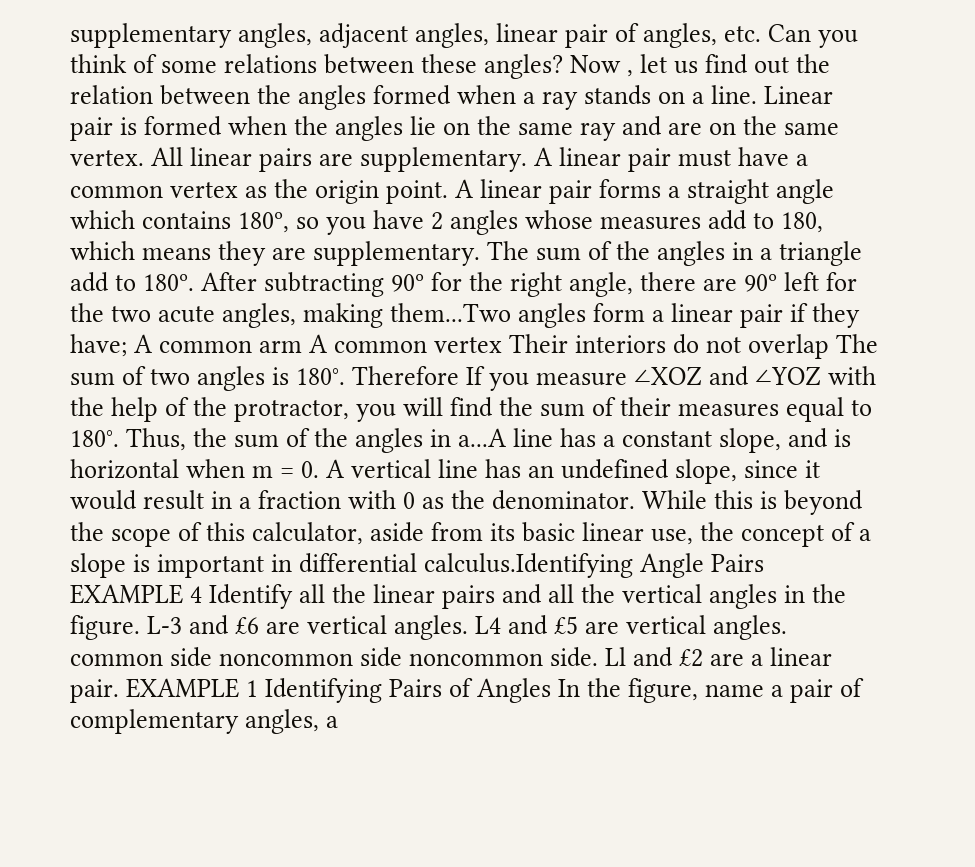supplementary angles, adjacent angles, linear pair of angles, etc. Can you think of some relations between these angles? Now , let us find out the relation between the angles formed when a ray stands on a line. Linear pair is formed when the angles lie on the same ray and are on the same vertex. All linear pairs are supplementary. A linear pair must have a common vertex as the origin point. A linear pair forms a straight angle which contains 180º, so you have 2 angles whose measures add to 180, which means they are supplementary. The sum of the angles in a triangle add to 180º. After subtracting 90º for the right angle, there are 90º left for the two acute angles, making them...Two angles form a linear pair if they have; A common arm A common vertex Their interiors do not overlap The sum of two angles is 180°. Therefore If you measure ∠XOZ and ∠YOZ with the help of the protractor, you will find the sum of their measures equal to 180°. Thus, the sum of the angles in a...A line has a constant slope, and is horizontal when m = 0. A vertical line has an undefined slope, since it would result in a fraction with 0 as the denominator. While this is beyond the scope of this calculator, aside from its basic linear use, the concept of a slope is important in differential calculus.Identifying Angle Pairs EXAMPLE 4 Identify all the linear pairs and all the vertical angles in the figure. L-3 and £6 are vertical angles. L4 and £5 are vertical angles. common side noncommon side noncommon side. Ll and £2 are a linear pair. EXAMPLE 1 Identifying Pairs of Angles In the figure, name a pair of complementary angles, a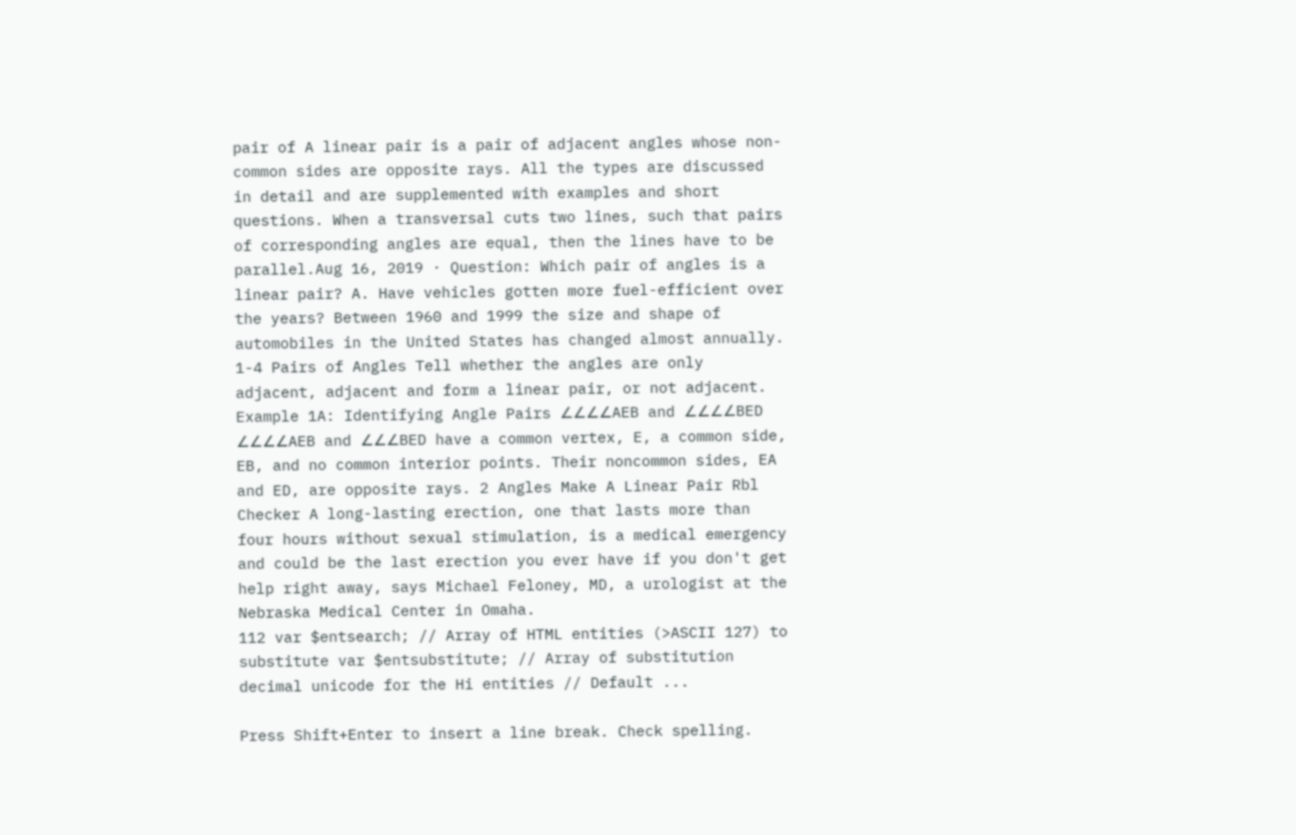pair of A linear pair is a pair of adjacent angles whose non-common sides are opposite rays. All the types are discussed in detail and are supplemented with examples and short questions. When a transversal cuts two lines, such that pairs of corresponding angles are equal, then the lines have to be parallel.Aug 16, 2019 · Question: Which pair of angles is a linear pair? A. Have vehicles gotten more fuel-efficient over the years? Between 1960 and 1999 the size and shape of automobiles in the United States has changed almost annually. 1-4 Pairs of Angles Tell whether the angles are only adjacent, adjacent and form a linear pair, or not adjacent. Example 1A: Identifying Angle Pairs ∠∠∠∠AEB and ∠∠∠∠BED ∠∠∠∠AEB and ∠∠∠BED have a common vertex, E, a common side, EB, and no common interior points. Their noncommon sides, EA and ED, are opposite rays. 2 Angles Make A Linear Pair Rbl Checker A long-lasting erection, one that lasts more than four hours without sexual stimulation, is a medical emergency and could be the last erection you ever have if you don't get help right away, says Michael Feloney, MD, a urologist at the Nebraska Medical Center in Omaha.
112 var $entsearch; // Array of HTML entities (>ASCII 127) to substitute var $entsubstitute; // Array of substitution decimal unicode for the Hi entities // Default ...

Press Shift+Enter to insert a line break. Check spelling.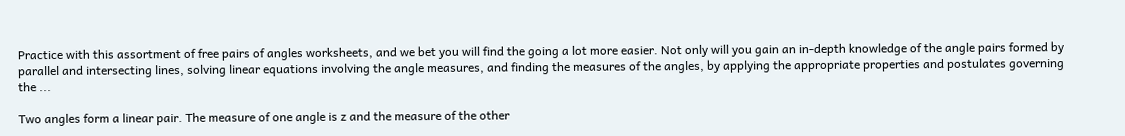Practice with this assortment of free pairs of angles worksheets, and we bet you will find the going a lot more easier. Not only will you gain an in-depth knowledge of the angle pairs formed by parallel and intersecting lines, solving linear equations involving the angle measures, and finding the measures of the angles, by applying the appropriate properties and postulates governing the ...

Two angles form a linear pair. The measure of one angle is z and the measure of the other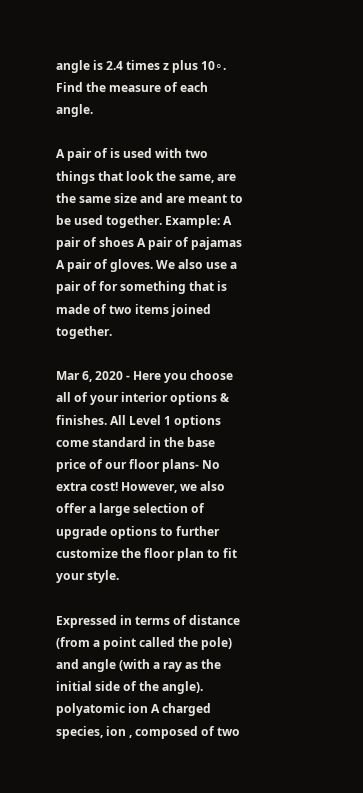angle is 2.4 times z plus 10∘. Find the measure of each angle.

A pair of is used with two things that look the same, are the same size and are meant to be used together. Example: A pair of shoes A pair of pajamas A pair of gloves. We also use a pair of for something that is made of two items joined together.

Mar 6, 2020 - Here you choose all of your interior options & finishes. All Level 1 options come standard in the base price of our floor plans- No extra cost! However, we also offer a large selection of upgrade options to further customize the floor plan to fit your style.

Expressed in terms of distance (from a point called the pole) and angle (with a ray as the initial side of the angle). polyatomic ion A charged species, ion , composed of two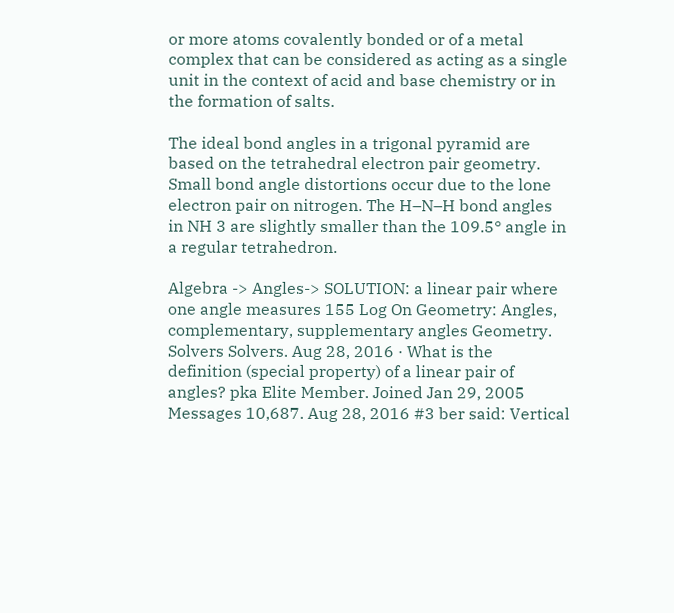or more atoms covalently bonded or of a metal complex that can be considered as acting as a single unit in the context of acid and base chemistry or in the formation of salts.

The ideal bond angles in a trigonal pyramid are based on the tetrahedral electron pair geometry. Small bond angle distortions occur due to the lone electron pair on nitrogen. The H–N–H bond angles in NH 3 are slightly smaller than the 109.5° angle in a regular tetrahedron.

Algebra -> Angles-> SOLUTION: a linear pair where one angle measures 155 Log On Geometry: Angles, complementary, supplementary angles Geometry. Solvers Solvers. Aug 28, 2016 · What is the definition (special property) of a linear pair of angles? pka Elite Member. Joined Jan 29, 2005 Messages 10,687. Aug 28, 2016 #3 ber said: Vertical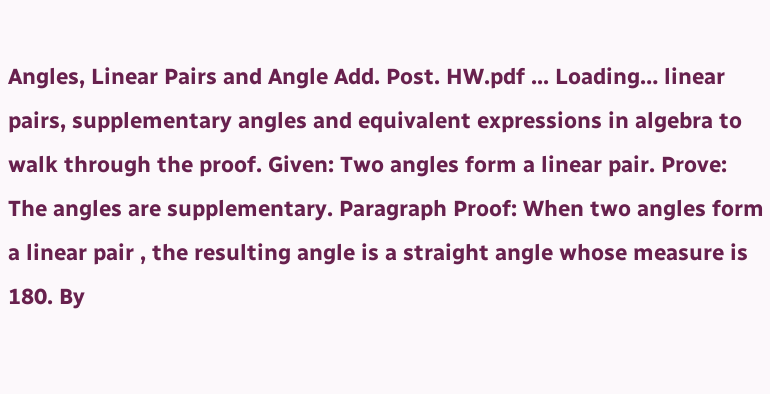Angles, Linear Pairs and Angle Add. Post. HW.pdf ... Loading… linear pairs, supplementary angles and equivalent expressions in algebra to walk through the proof. Given: Two angles form a linear pair. Prove: The angles are supplementary. Paragraph Proof: When two angles form a linear pair , the resulting angle is a straight angle whose measure is 180. By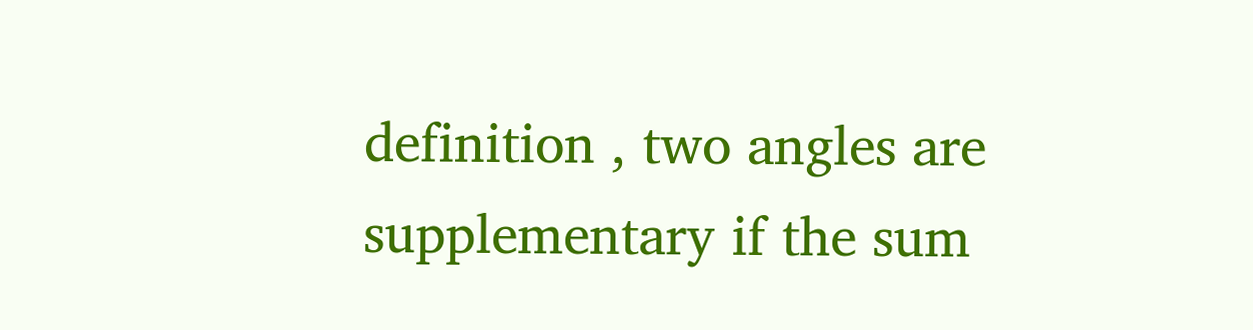definition , two angles are supplementary if the sum